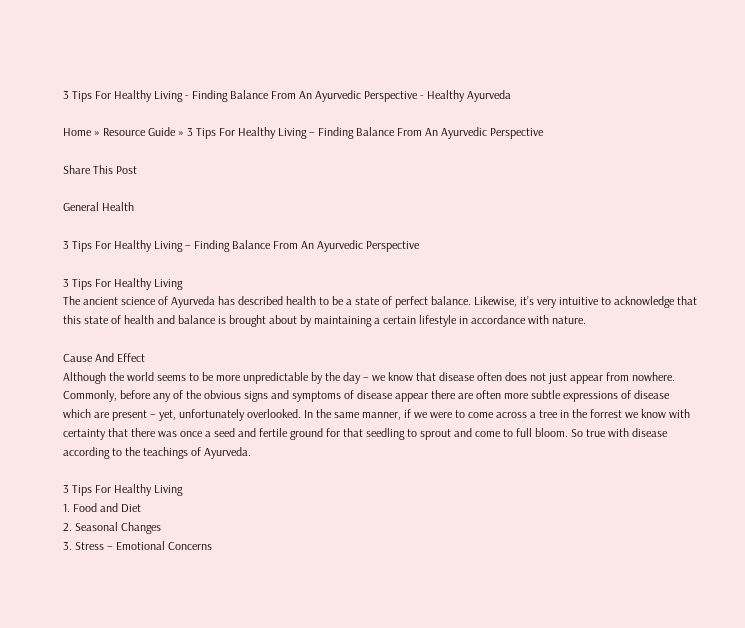3 Tips For Healthy Living - Finding Balance From An Ayurvedic Perspective - Healthy Ayurveda

Home » Resource Guide » 3 Tips For Healthy Living – Finding Balance From An Ayurvedic Perspective

Share This Post

General Health

3 Tips For Healthy Living – Finding Balance From An Ayurvedic Perspective

3 Tips For Healthy Living
The ancient science of Ayurveda has described health to be a state of perfect balance. Likewise, it’s very intuitive to acknowledge that this state of health and balance is brought about by maintaining a certain lifestyle in accordance with nature.

Cause And Effect
Although the world seems to be more unpredictable by the day – we know that disease often does not just appear from nowhere. Commonly, before any of the obvious signs and symptoms of disease appear there are often more subtle expressions of disease which are present – yet, unfortunately overlooked. In the same manner, if we were to come across a tree in the forrest we know with certainty that there was once a seed and fertile ground for that seedling to sprout and come to full bloom. So true with disease according to the teachings of Ayurveda.

3 Tips For Healthy Living
1. Food and Diet
2. Seasonal Changes
3. Stress – Emotional Concerns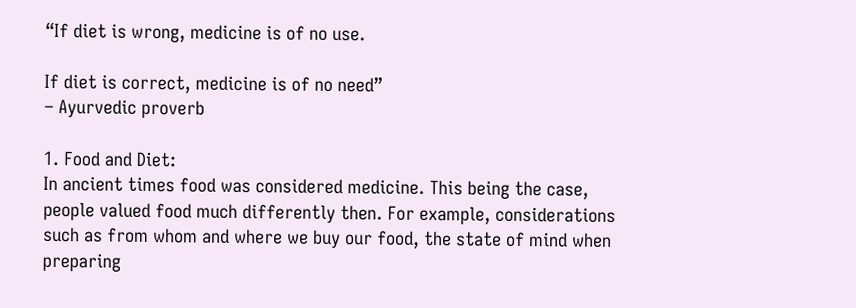“If diet is wrong, medicine is of no use.

If diet is correct, medicine is of no need”
– Ayurvedic proverb

1. Food and Diet:
In ancient times food was considered medicine. This being the case, people valued food much differently then. For example, considerations such as from whom and where we buy our food, the state of mind when preparing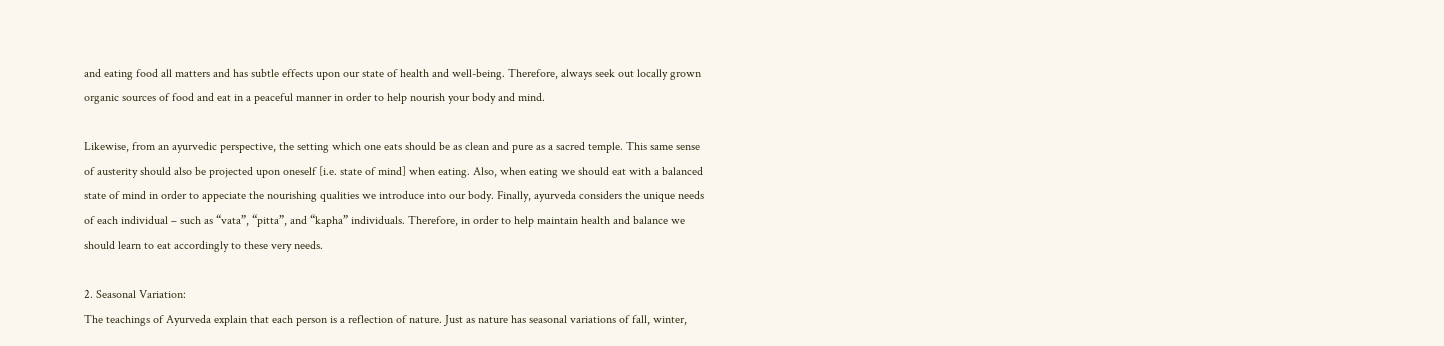and eating food all matters and has subtle effects upon our state of health and well-being. Therefore, always seek out locally grown organic sources of food and eat in a peaceful manner in order to help nourish your body and mind.

Likewise, from an ayurvedic perspective, the setting which one eats should be as clean and pure as a sacred temple. This same sense of austerity should also be projected upon oneself [i.e. state of mind] when eating. Also, when eating we should eat with a balanced state of mind in order to appeciate the nourishing qualities we introduce into our body. Finally, ayurveda considers the unique needs of each individual – such as “vata”, “pitta”, and “kapha” individuals. Therefore, in order to help maintain health and balance we should learn to eat accordingly to these very needs.

2. Seasonal Variation:
The teachings of Ayurveda explain that each person is a reflection of nature. Just as nature has seasonal variations of fall, winter,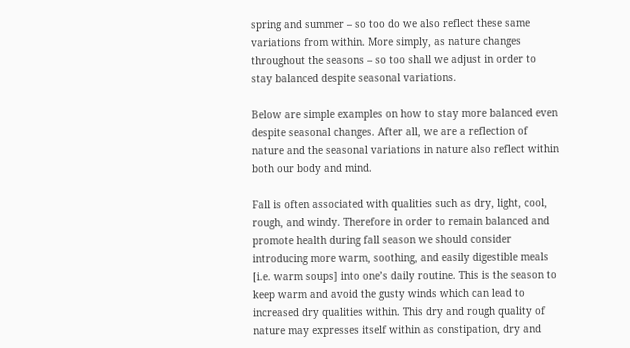spring and summer – so too do we also reflect these same variations from within. More simply, as nature changes throughout the seasons – so too shall we adjust in order to stay balanced despite seasonal variations.

Below are simple examples on how to stay more balanced even despite seasonal changes. After all, we are a reflection of nature and the seasonal variations in nature also reflect within both our body and mind.

Fall is often associated with qualities such as dry, light, cool, rough, and windy. Therefore in order to remain balanced and promote health during fall season we should consider introducing more warm, soothing, and easily digestible meals [i.e. warm soups] into one’s daily routine. This is the season to keep warm and avoid the gusty winds which can lead to increased dry qualities within. This dry and rough quality of nature may expresses itself within as constipation, dry and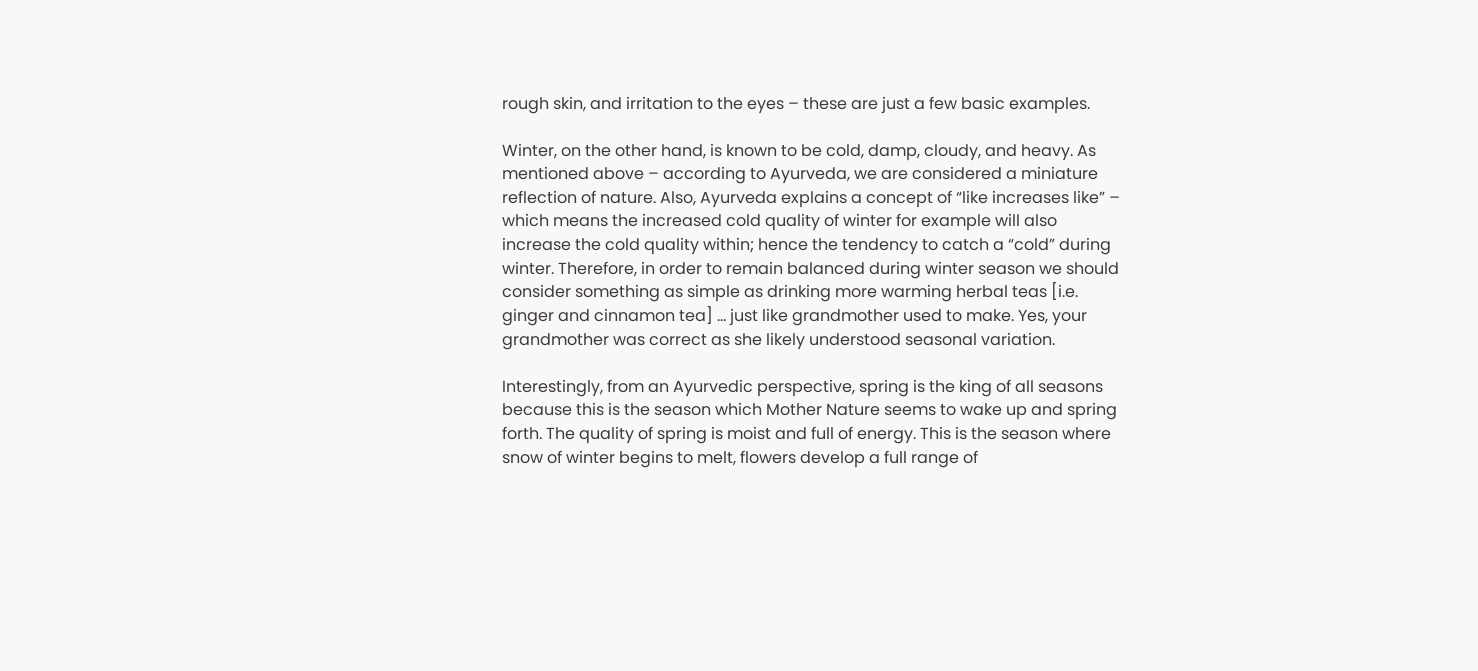rough skin, and irritation to the eyes – these are just a few basic examples.

Winter, on the other hand, is known to be cold, damp, cloudy, and heavy. As mentioned above – according to Ayurveda, we are considered a miniature reflection of nature. Also, Ayurveda explains a concept of “like increases like” – which means the increased cold quality of winter for example will also increase the cold quality within; hence the tendency to catch a “cold” during winter. Therefore, in order to remain balanced during winter season we should consider something as simple as drinking more warming herbal teas [i.e. ginger and cinnamon tea] … just like grandmother used to make. Yes, your grandmother was correct as she likely understood seasonal variation.

Interestingly, from an Ayurvedic perspective, spring is the king of all seasons because this is the season which Mother Nature seems to wake up and spring forth. The quality of spring is moist and full of energy. This is the season where snow of winter begins to melt, flowers develop a full range of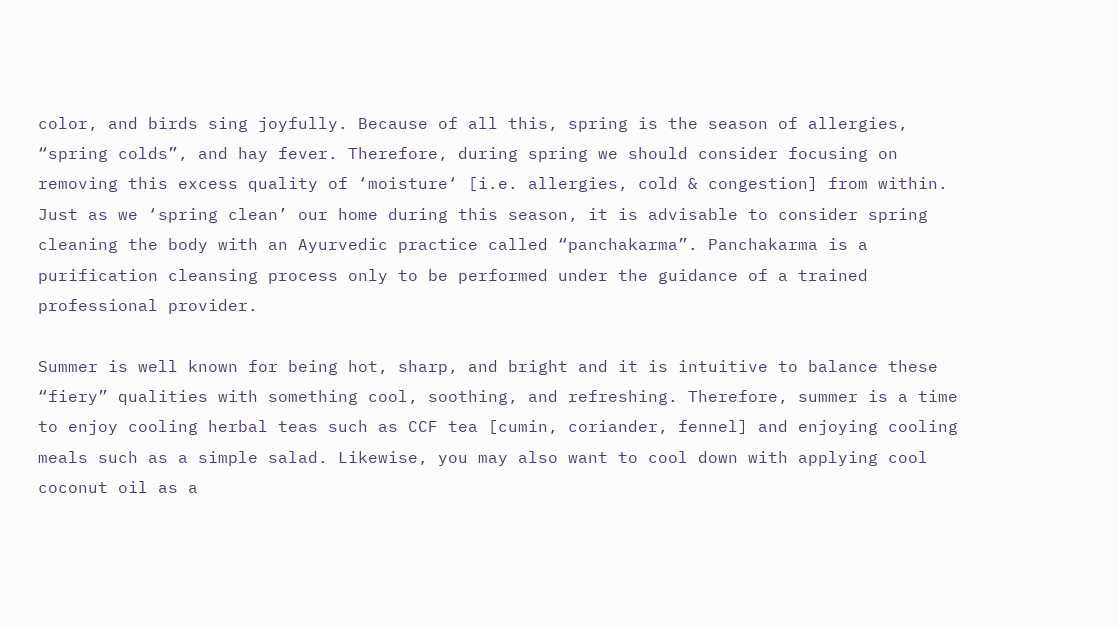color, and birds sing joyfully. Because of all this, spring is the season of allergies, “spring colds”, and hay fever. Therefore, during spring we should consider focusing on removing this excess quality of ‘moisture‘ [i.e. allergies, cold & congestion] from within. Just as we ‘spring clean’ our home during this season, it is advisable to consider spring cleaning the body with an Ayurvedic practice called “panchakarma”. Panchakarma is a purification cleansing process only to be performed under the guidance of a trained professional provider.

Summer is well known for being hot, sharp, and bright and it is intuitive to balance these “fiery” qualities with something cool, soothing, and refreshing. Therefore, summer is a time to enjoy cooling herbal teas such as CCF tea [cumin, coriander, fennel] and enjoying cooling meals such as a simple salad. Likewise, you may also want to cool down with applying cool coconut oil as a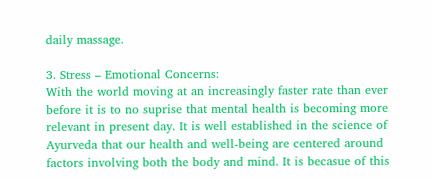daily massage.

3. Stress – Emotional Concerns:
With the world moving at an increasingly faster rate than ever before it is to no suprise that mental health is becoming more relevant in present day. It is well established in the science of Ayurveda that our health and well-being are centered around factors involving both the body and mind. It is becasue of this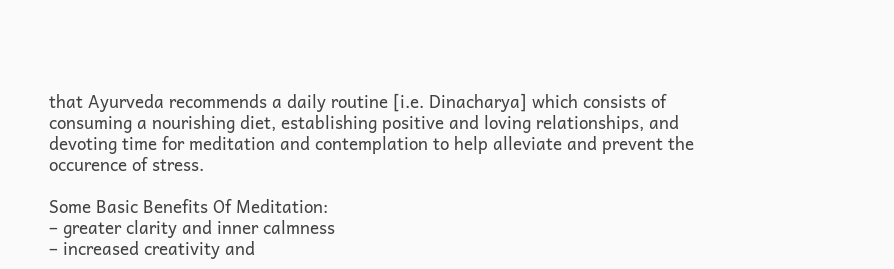that Ayurveda recommends a daily routine [i.e. Dinacharya] which consists of consuming a nourishing diet, establishing positive and loving relationships, and devoting time for meditation and contemplation to help alleviate and prevent the occurence of stress.

Some Basic Benefits Of Meditation:
– greater clarity and inner calmness
– increased creativity and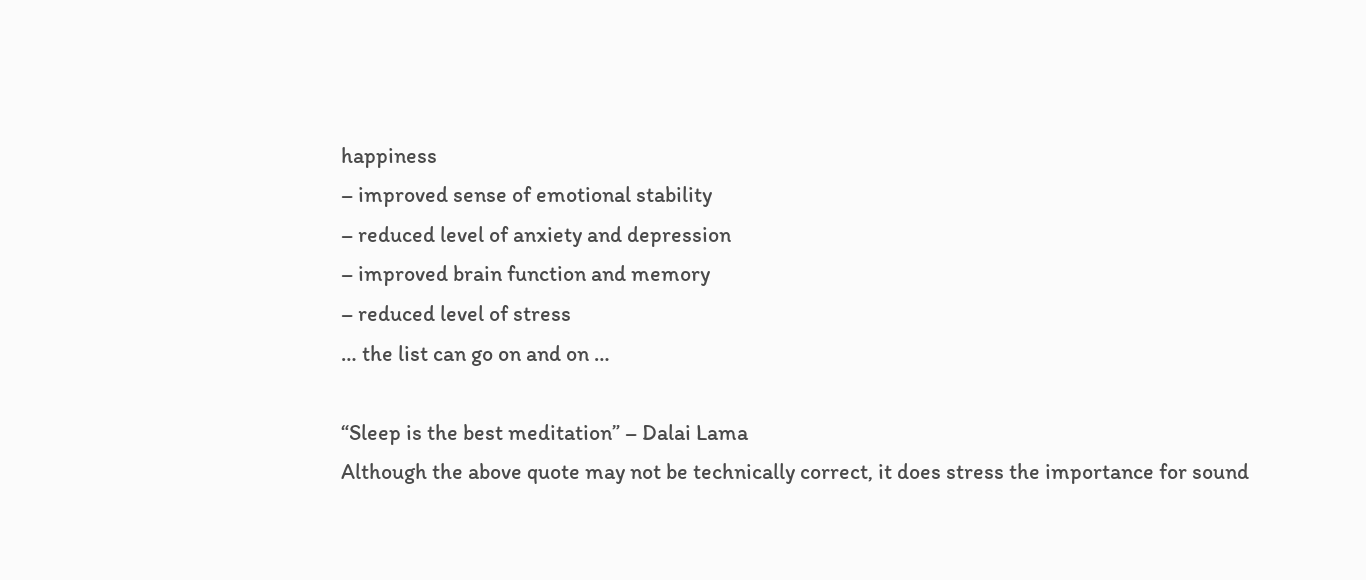happiness
– improved sense of emotional stability
– reduced level of anxiety and depression
– improved brain function and memory
– reduced level of stress
… the list can go on and on …

“Sleep is the best meditation” – Dalai Lama
Although the above quote may not be technically correct, it does stress the importance for sound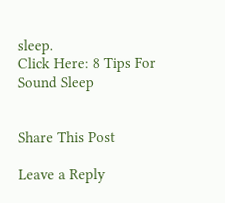sleep.
Click Here: 8 Tips For Sound Sleep


Share This Post

Leave a Reply